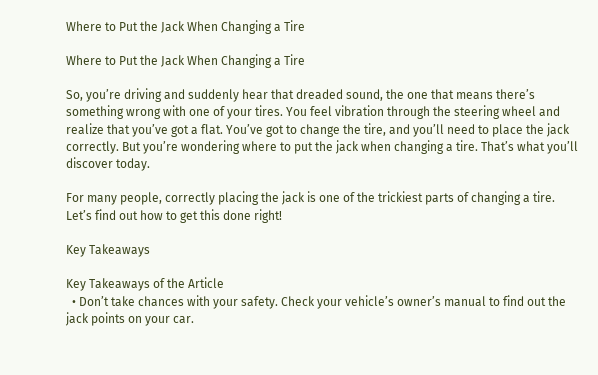Where to Put the Jack When Changing a Tire

Where to Put the Jack When Changing a Tire

So, you’re driving and suddenly hear that dreaded sound, the one that means there’s something wrong with one of your tires. You feel vibration through the steering wheel and realize that you’ve got a flat. You’ve got to change the tire, and you’ll need to place the jack correctly. But you’re wondering where to put the jack when changing a tire. That’s what you’ll discover today.

For many people, correctly placing the jack is one of the trickiest parts of changing a tire. Let’s find out how to get this done right!

Key Takeaways

Key Takeaways of the Article
  • Don’t take chances with your safety. Check your vehicle’s owner’s manual to find out the jack points on your car.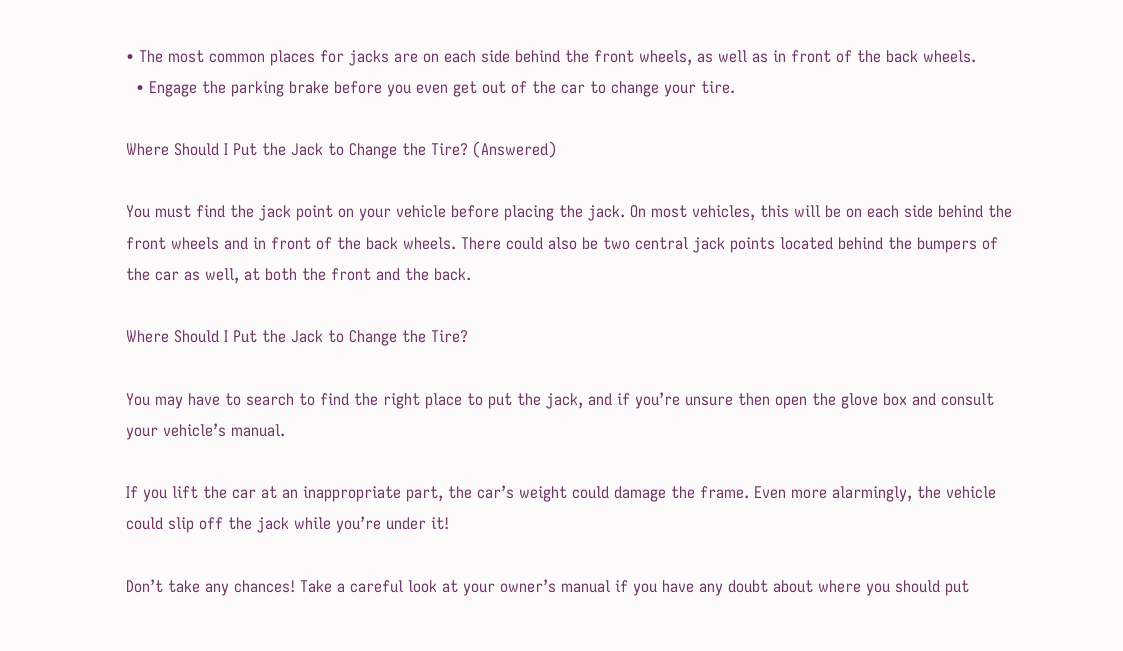• The most common places for jacks are on each side behind the front wheels, as well as in front of the back wheels.
  • Engage the parking brake before you even get out of the car to change your tire.

Where Should I Put the Jack to Change the Tire? (Answered)

You must find the jack point on your vehicle before placing the jack. On most vehicles, this will be on each side behind the front wheels and in front of the back wheels. There could also be two central jack points located behind the bumpers of the car as well, at both the front and the back.

Where Should I Put the Jack to Change the Tire?

You may have to search to find the right place to put the jack, and if you’re unsure then open the glove box and consult your vehicle’s manual.

If you lift the car at an inappropriate part, the car’s weight could damage the frame. Even more alarmingly, the vehicle could slip off the jack while you’re under it!

Don’t take any chances! Take a careful look at your owner’s manual if you have any doubt about where you should put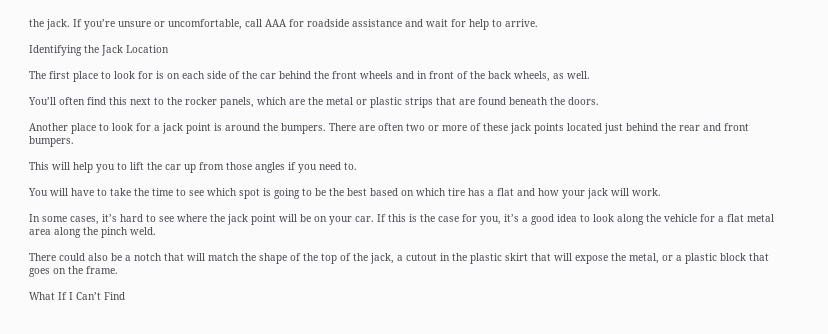the jack. If you’re unsure or uncomfortable, call AAA for roadside assistance and wait for help to arrive.

Identifying the Jack Location

The first place to look for is on each side of the car behind the front wheels and in front of the back wheels, as well.

You’ll often find this next to the rocker panels, which are the metal or plastic strips that are found beneath the doors.

Another place to look for a jack point is around the bumpers. There are often two or more of these jack points located just behind the rear and front bumpers.

This will help you to lift the car up from those angles if you need to.

You will have to take the time to see which spot is going to be the best based on which tire has a flat and how your jack will work.

In some cases, it’s hard to see where the jack point will be on your car. If this is the case for you, it’s a good idea to look along the vehicle for a flat metal area along the pinch weld.

There could also be a notch that will match the shape of the top of the jack, a cutout in the plastic skirt that will expose the metal, or a plastic block that goes on the frame.

What If I Can’t Find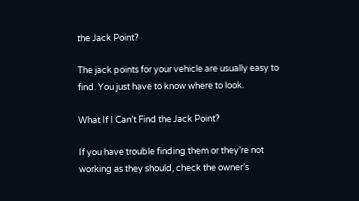the Jack Point?

The jack points for your vehicle are usually easy to find. You just have to know where to look.

What If I Can’t Find the Jack Point?

If you have trouble finding them or they’re not working as they should, check the owner’s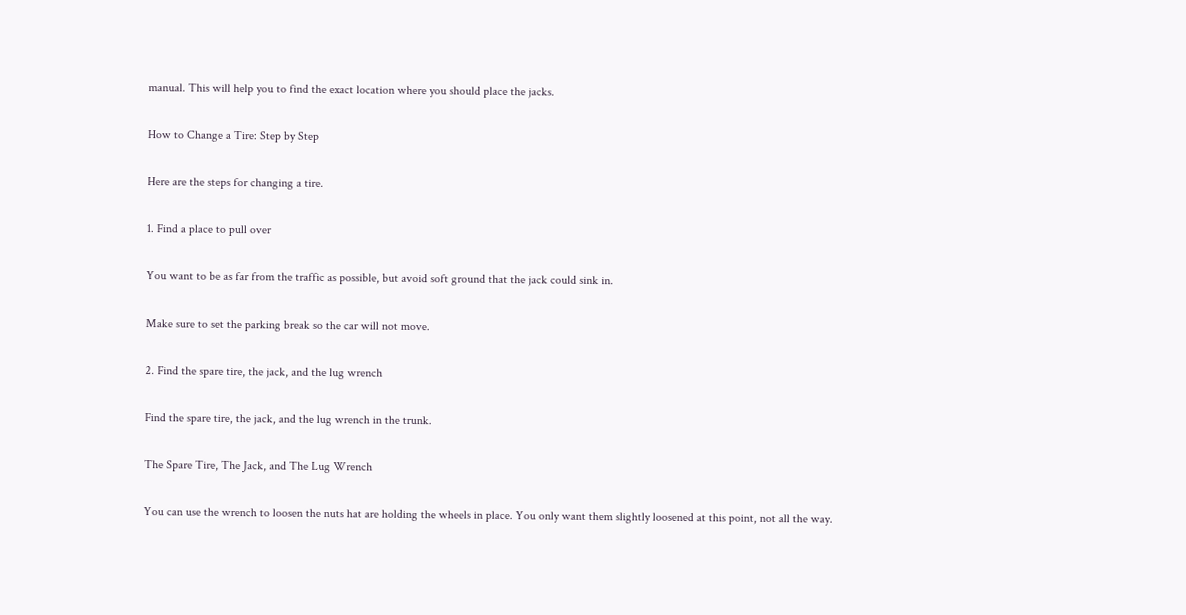manual. This will help you to find the exact location where you should place the jacks.

How to Change a Tire: Step by Step

Here are the steps for changing a tire.

1. Find a place to pull over

You want to be as far from the traffic as possible, but avoid soft ground that the jack could sink in.

Make sure to set the parking break so the car will not move.

2. Find the spare tire, the jack, and the lug wrench

Find the spare tire, the jack, and the lug wrench in the trunk.

The Spare Tire, The Jack, and The Lug Wrench

You can use the wrench to loosen the nuts hat are holding the wheels in place. You only want them slightly loosened at this point, not all the way.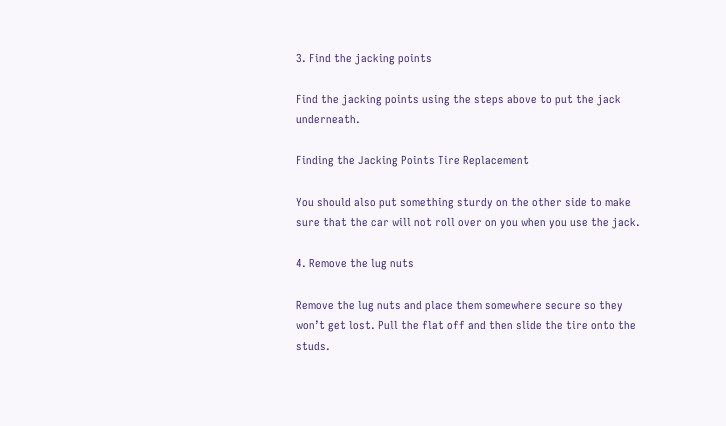3. Find the jacking points

Find the jacking points using the steps above to put the jack underneath.

Finding the Jacking Points Tire Replacement

You should also put something sturdy on the other side to make sure that the car will not roll over on you when you use the jack.

4. Remove the lug nuts

Remove the lug nuts and place them somewhere secure so they won’t get lost. Pull the flat off and then slide the tire onto the studs.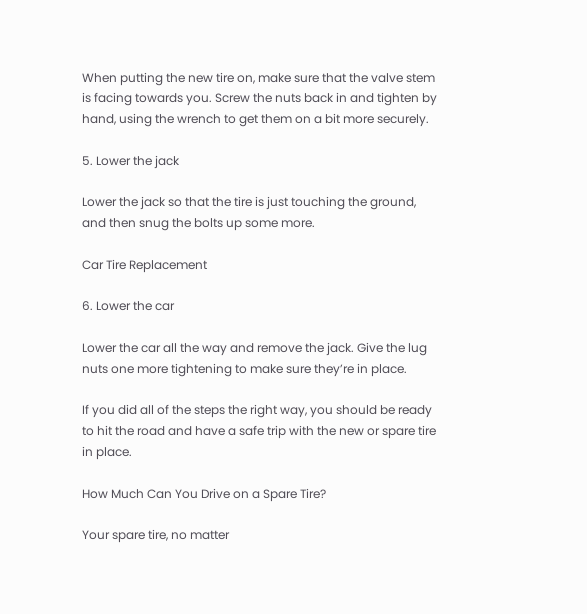When putting the new tire on, make sure that the valve stem is facing towards you. Screw the nuts back in and tighten by hand, using the wrench to get them on a bit more securely.

5. Lower the jack

Lower the jack so that the tire is just touching the ground, and then snug the bolts up some more.

Car Tire Replacement

6. Lower the car

Lower the car all the way and remove the jack. Give the lug nuts one more tightening to make sure they’re in place.

If you did all of the steps the right way, you should be ready to hit the road and have a safe trip with the new or spare tire in place.

How Much Can You Drive on a Spare Tire?

Your spare tire, no matter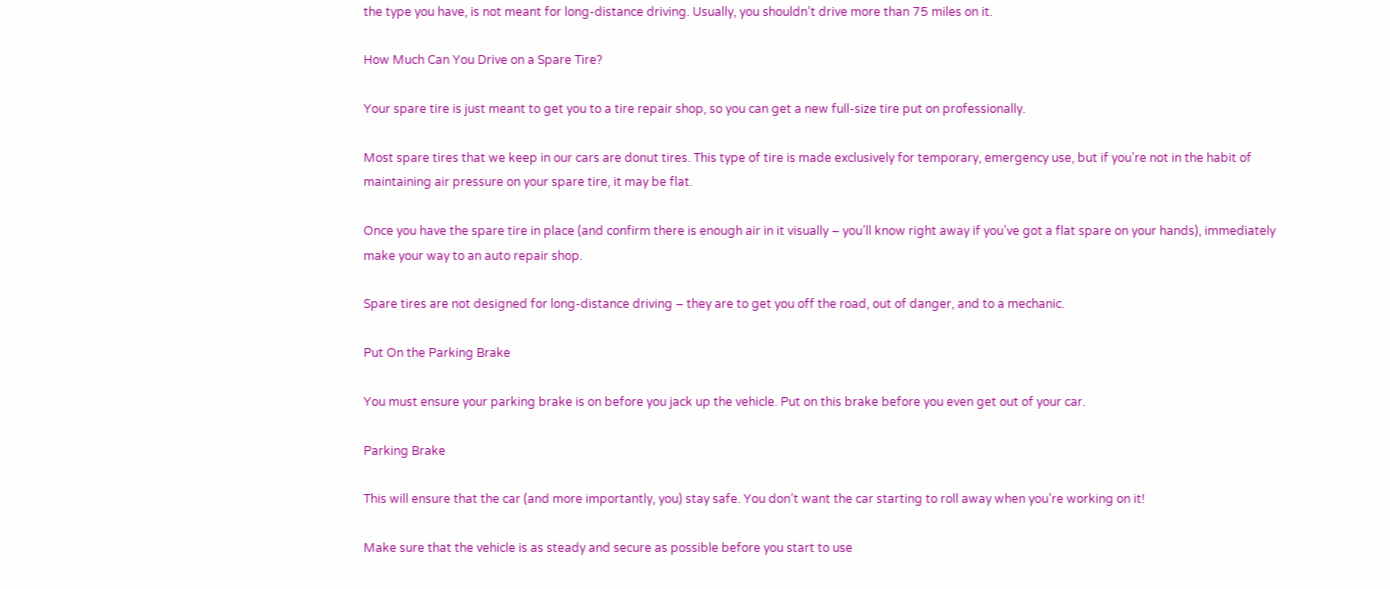the type you have, is not meant for long-distance driving. Usually, you shouldn’t drive more than 75 miles on it.

How Much Can You Drive on a Spare Tire?

Your spare tire is just meant to get you to a tire repair shop, so you can get a new full-size tire put on professionally.

Most spare tires that we keep in our cars are donut tires. This type of tire is made exclusively for temporary, emergency use, but if you’re not in the habit of maintaining air pressure on your spare tire, it may be flat.

Once you have the spare tire in place (and confirm there is enough air in it visually – you’ll know right away if you’ve got a flat spare on your hands), immediately make your way to an auto repair shop.

Spare tires are not designed for long-distance driving – they are to get you off the road, out of danger, and to a mechanic.

Put On the Parking Brake

You must ensure your parking brake is on before you jack up the vehicle. Put on this brake before you even get out of your car.

Parking Brake

This will ensure that the car (and more importantly, you) stay safe. You don’t want the car starting to roll away when you’re working on it!

Make sure that the vehicle is as steady and secure as possible before you start to use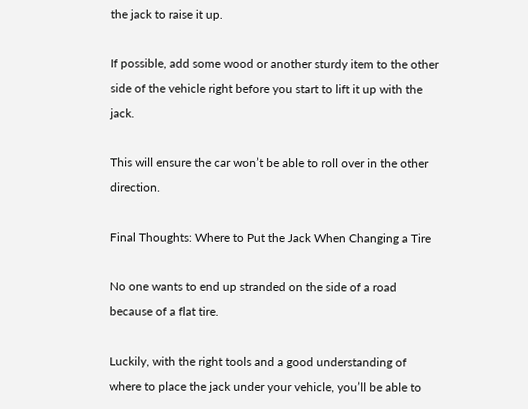the jack to raise it up.

If possible, add some wood or another sturdy item to the other side of the vehicle right before you start to lift it up with the jack.

This will ensure the car won’t be able to roll over in the other direction.

Final Thoughts: Where to Put the Jack When Changing a Tire

No one wants to end up stranded on the side of a road because of a flat tire.

Luckily, with the right tools and a good understanding of where to place the jack under your vehicle, you’ll be able to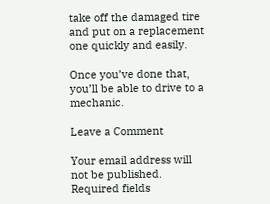take off the damaged tire and put on a replacement one quickly and easily.

Once you’ve done that, you’ll be able to drive to a mechanic.

Leave a Comment

Your email address will not be published. Required fields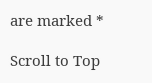are marked *

Scroll to Top